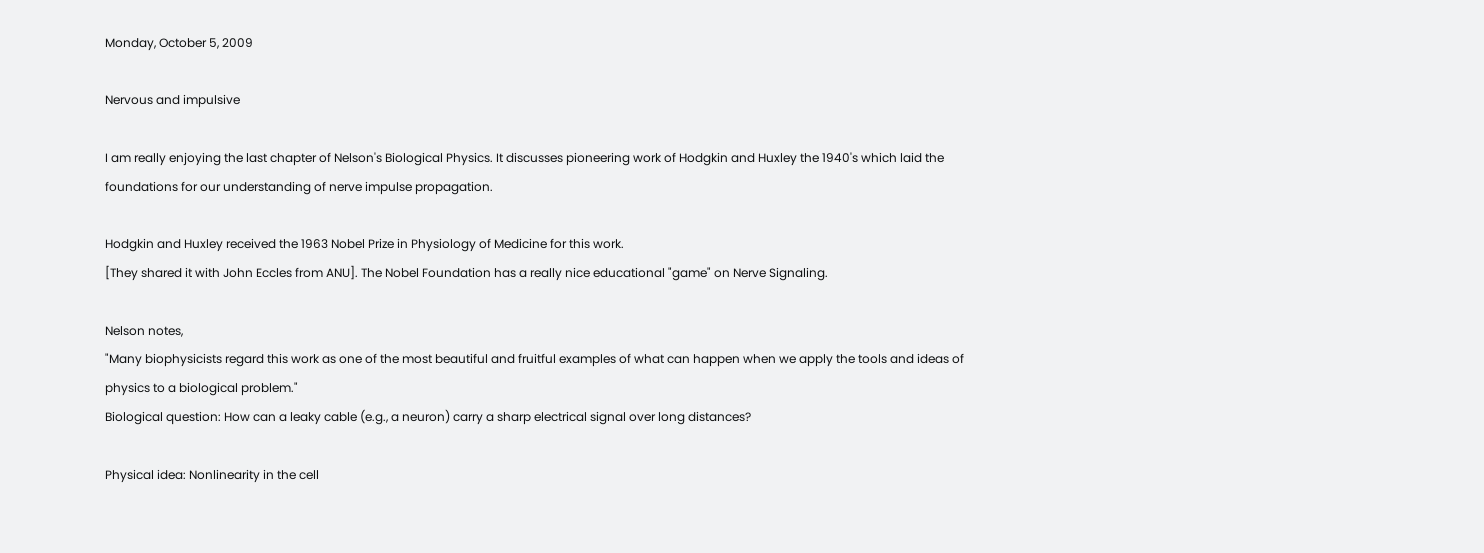Monday, October 5, 2009

Nervous and impulsive

I am really enjoying the last chapter of Nelson's Biological Physics. It discusses pioneering work of Hodgkin and Huxley the 1940's which laid the foundations for our understanding of nerve impulse propagation.

Hodgkin and Huxley received the 1963 Nobel Prize in Physiology of Medicine for this work.
[They shared it with John Eccles from ANU]. The Nobel Foundation has a really nice educational "game" on Nerve Signaling.

Nelson notes,
"Many biophysicists regard this work as one of the most beautiful and fruitful examples of what can happen when we apply the tools and ideas of physics to a biological problem."
Biological question: How can a leaky cable (e.g., a neuron) carry a sharp electrical signal over long distances?

Physical idea: Nonlinearity in the cell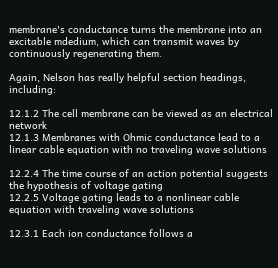membrane's conductance turns the membrane into an excitable mdedium, which can transmit waves by continuously regenerating them.

Again, Nelson has really helpful section headings, including:

12.1.2 The cell membrane can be viewed as an electrical network
12.1.3 Membranes with Ohmic conductance lead to a linear cable equation with no traveling wave solutions

12.2.4 The time course of an action potential suggests the hypothesis of voltage gating
12.2.5 Voltage gating leads to a nonlinear cable equation with traveling wave solutions

12.3.1 Each ion conductance follows a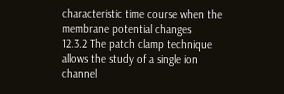characteristic time course when the membrane potential changes
12.3.2 The patch clamp technique allows the study of a single ion channel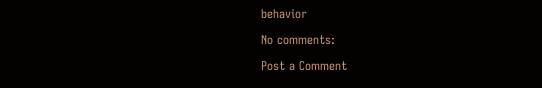behavior

No comments:

Post a Comment